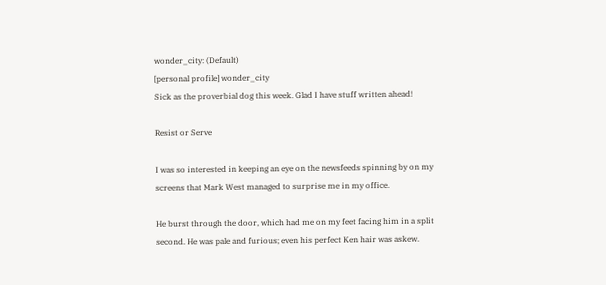wonder_city: (Default)
[personal profile] wonder_city
Sick as the proverbial dog this week. Glad I have stuff written ahead!

Resist or Serve

I was so interested in keeping an eye on the newsfeeds spinning by on my screens that Mark West managed to surprise me in my office.

He burst through the door, which had me on my feet facing him in a split second. He was pale and furious; even his perfect Ken hair was askew.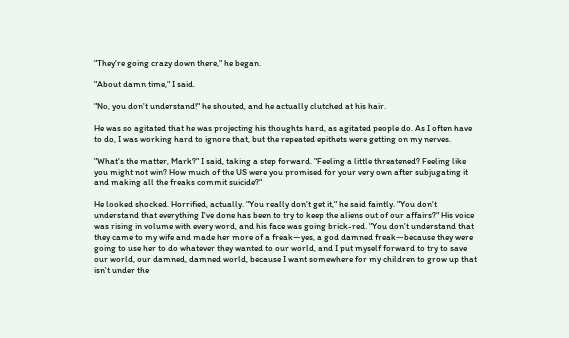"They're going crazy down there," he began.

"About damn time," I said.

"No, you don't understand!" he shouted, and he actually clutched at his hair.

He was so agitated that he was projecting his thoughts hard, as agitated people do. As I often have to do, I was working hard to ignore that, but the repeated epithets were getting on my nerves.

"What's the matter, Mark?" I said, taking a step forward. "Feeling a little threatened? Feeling like you might not win? How much of the US were you promised for your very own after subjugating it and making all the freaks commit suicide?"

He looked shocked. Horrified, actually. "You really don't get it," he said faintly. "You don't understand that everything I've done has been to try to keep the aliens out of our affairs?" His voice was rising in volume with every word, and his face was going brick-red. "You don't understand that they came to my wife and made her more of a freak—yes, a god damned freak—because they were going to use her to do whatever they wanted to our world, and I put myself forward to try to save our world, our damned, damned world, because I want somewhere for my children to grow up that isn't under the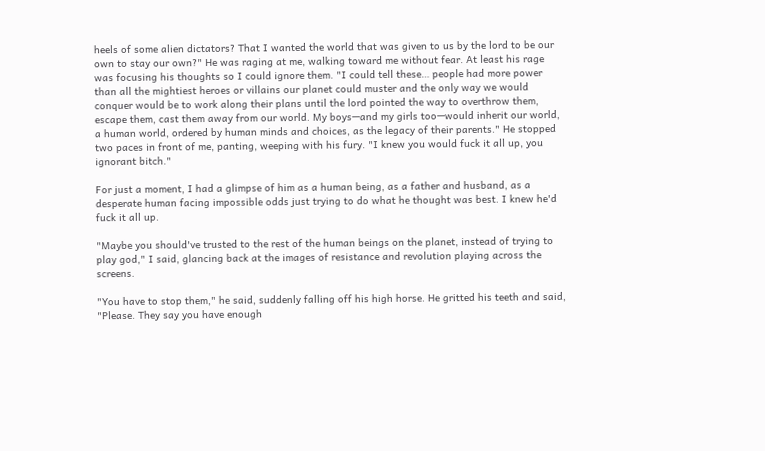heels of some alien dictators? That I wanted the world that was given to us by the lord to be our own to stay our own?" He was raging at me, walking toward me without fear. At least his rage was focusing his thoughts so I could ignore them. "I could tell these… people had more power than all the mightiest heroes or villains our planet could muster and the only way we would conquer would be to work along their plans until the lord pointed the way to overthrow them, escape them, cast them away from our world. My boys—and my girls too—would inherit our world, a human world, ordered by human minds and choices, as the legacy of their parents." He stopped two paces in front of me, panting, weeping with his fury. "I knew you would fuck it all up, you ignorant bitch."

For just a moment, I had a glimpse of him as a human being, as a father and husband, as a desperate human facing impossible odds just trying to do what he thought was best. I knew he'd fuck it all up.

"Maybe you should've trusted to the rest of the human beings on the planet, instead of trying to play god," I said, glancing back at the images of resistance and revolution playing across the screens.

"You have to stop them," he said, suddenly falling off his high horse. He gritted his teeth and said, "Please. They say you have enough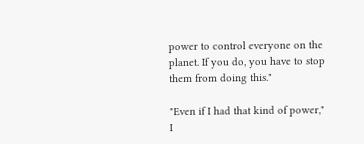power to control everyone on the planet. If you do, you have to stop them from doing this."

"Even if I had that kind of power," I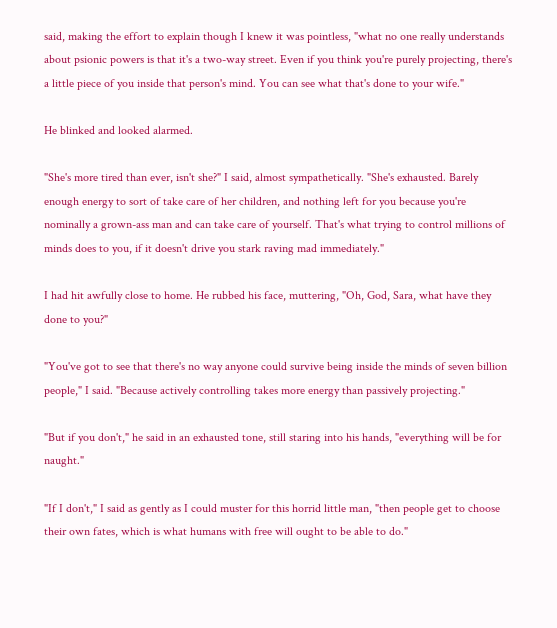said, making the effort to explain though I knew it was pointless, "what no one really understands about psionic powers is that it's a two-way street. Even if you think you're purely projecting, there's a little piece of you inside that person's mind. You can see what that's done to your wife."

He blinked and looked alarmed.

"She's more tired than ever, isn't she?" I said, almost sympathetically. "She's exhausted. Barely enough energy to sort of take care of her children, and nothing left for you because you're nominally a grown-ass man and can take care of yourself. That's what trying to control millions of minds does to you, if it doesn't drive you stark raving mad immediately."

I had hit awfully close to home. He rubbed his face, muttering, "Oh, God, Sara, what have they done to you?"

"You've got to see that there's no way anyone could survive being inside the minds of seven billion people," I said. "Because actively controlling takes more energy than passively projecting."

"But if you don't," he said in an exhausted tone, still staring into his hands, "everything will be for naught."

"If I don't," I said as gently as I could muster for this horrid little man, "then people get to choose their own fates, which is what humans with free will ought to be able to do."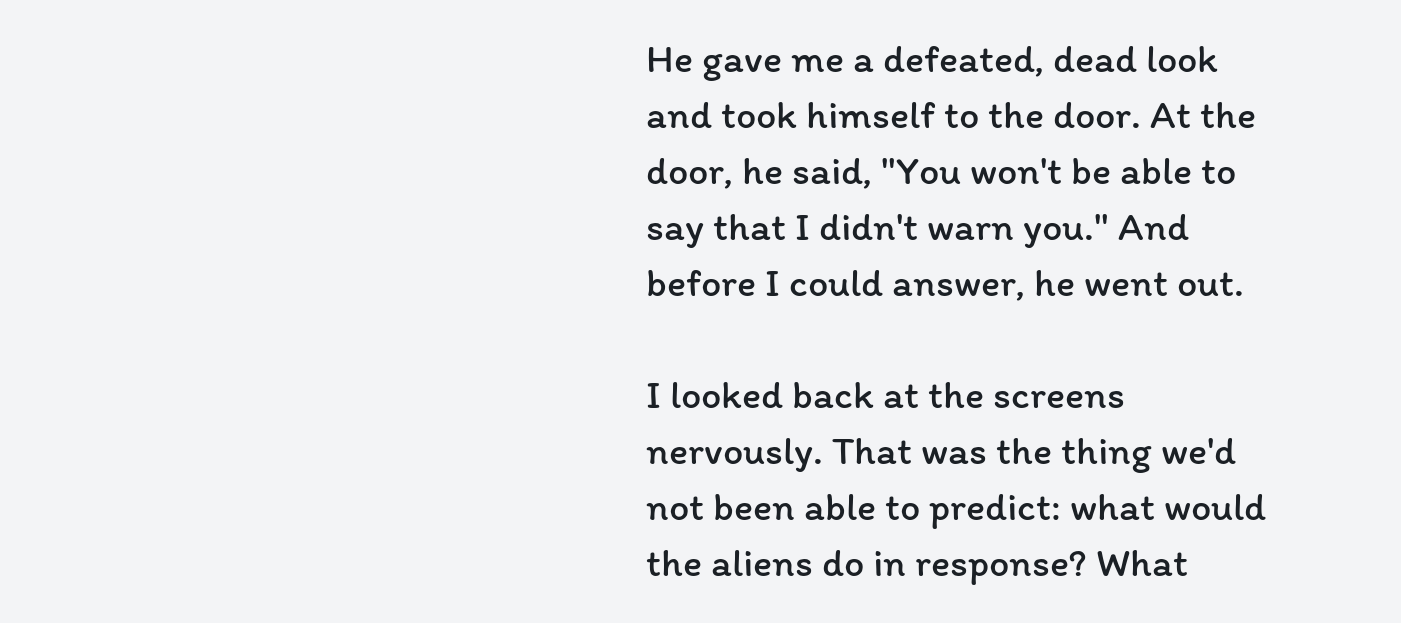He gave me a defeated, dead look and took himself to the door. At the door, he said, "You won't be able to say that I didn't warn you." And before I could answer, he went out.

I looked back at the screens nervously. That was the thing we'd not been able to predict: what would the aliens do in response? What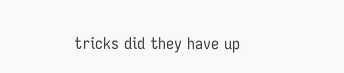tricks did they have up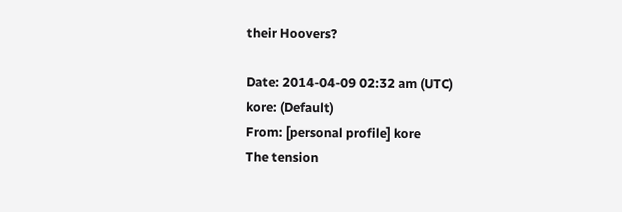their Hoovers?

Date: 2014-04-09 02:32 am (UTC)
kore: (Default)
From: [personal profile] kore
The tension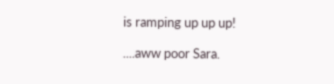is ramping up up up!

....aww poor Sara.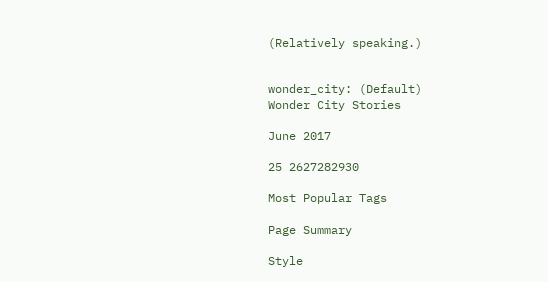(Relatively speaking.)


wonder_city: (Default)
Wonder City Stories

June 2017

25 2627282930

Most Popular Tags

Page Summary

Style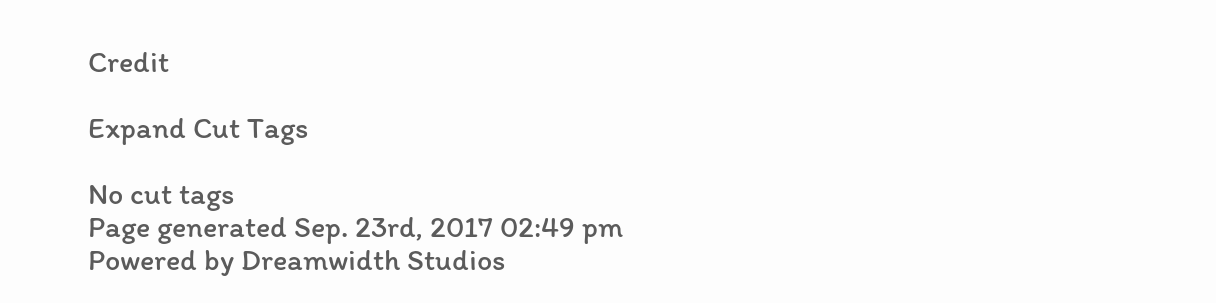Credit

Expand Cut Tags

No cut tags
Page generated Sep. 23rd, 2017 02:49 pm
Powered by Dreamwidth Studios